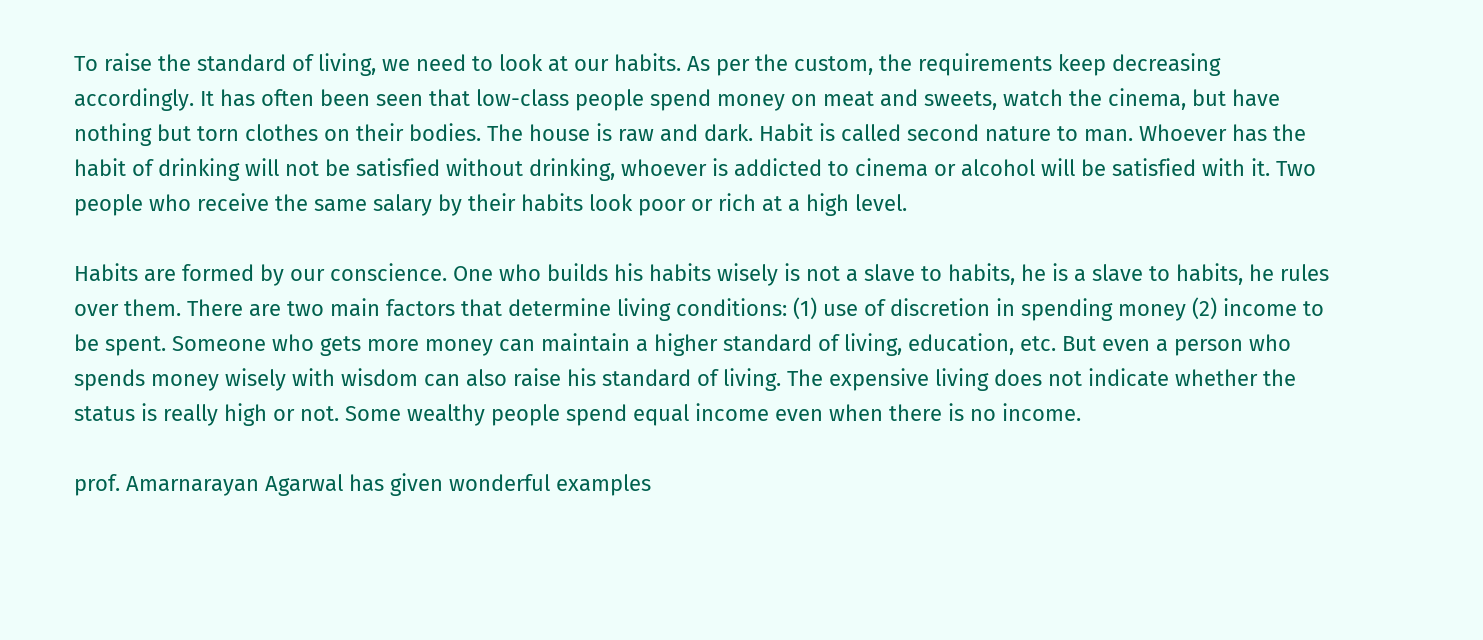To raise the standard of living, we need to look at our habits. As per the custom, the requirements keep decreasing accordingly. It has often been seen that low-class people spend money on meat and sweets, watch the cinema, but have nothing but torn clothes on their bodies. The house is raw and dark. Habit is called second nature to man. Whoever has the habit of drinking will not be satisfied without drinking, whoever is addicted to cinema or alcohol will be satisfied with it. Two people who receive the same salary by their habits look poor or rich at a high level.

Habits are formed by our conscience. One who builds his habits wisely is not a slave to habits, he is a slave to habits, he rules over them. There are two main factors that determine living conditions: (1) use of discretion in spending money (2) income to be spent. Someone who gets more money can maintain a higher standard of living, education, etc. But even a person who spends money wisely with wisdom can also raise his standard of living. The expensive living does not indicate whether the status is really high or not. Some wealthy people spend equal income even when there is no income.

prof. Amarnarayan Agarwal has given wonderful examples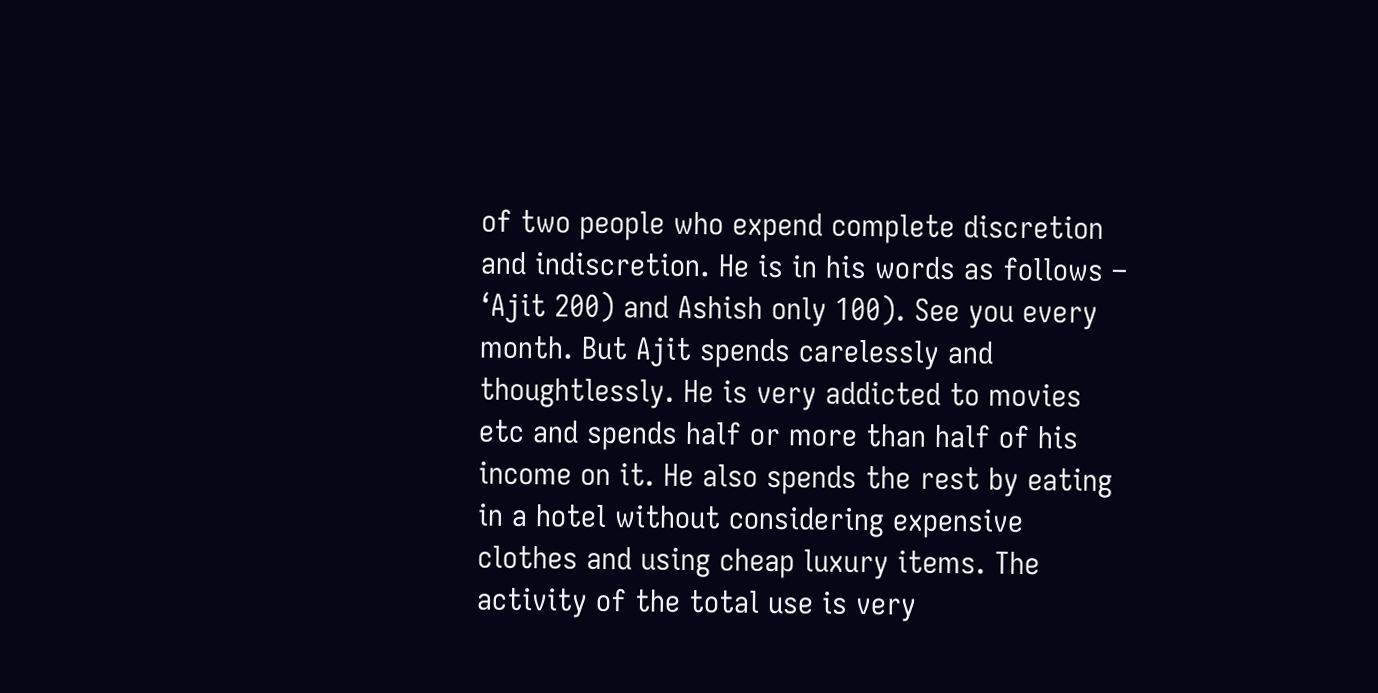of two people who expend complete discretion and indiscretion. He is in his words as follows – ‘Ajit 200) and Ashish only 100). See you every month. But Ajit spends carelessly and thoughtlessly. He is very addicted to movies etc and spends half or more than half of his income on it. He also spends the rest by eating in a hotel without considering expensive clothes and using cheap luxury items. The activity of the total use is very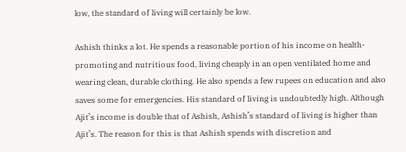low, the standard of living will certainly be low.

Ashish thinks a lot. He spends a reasonable portion of his income on health-promoting and nutritious food, living cheaply in an open ventilated home and wearing clean, durable clothing. He also spends a few rupees on education and also saves some for emergencies. His standard of living is undoubtedly high. Although Ajit’s income is double that of Ashish, Ashish’s standard of living is higher than Ajit’s. The reason for this is that Ashish spends with discretion and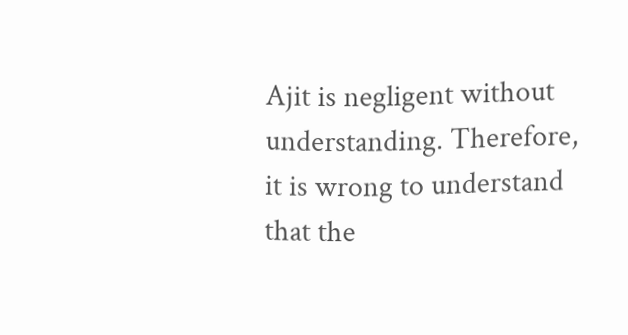Ajit is negligent without understanding. Therefore, it is wrong to understand that the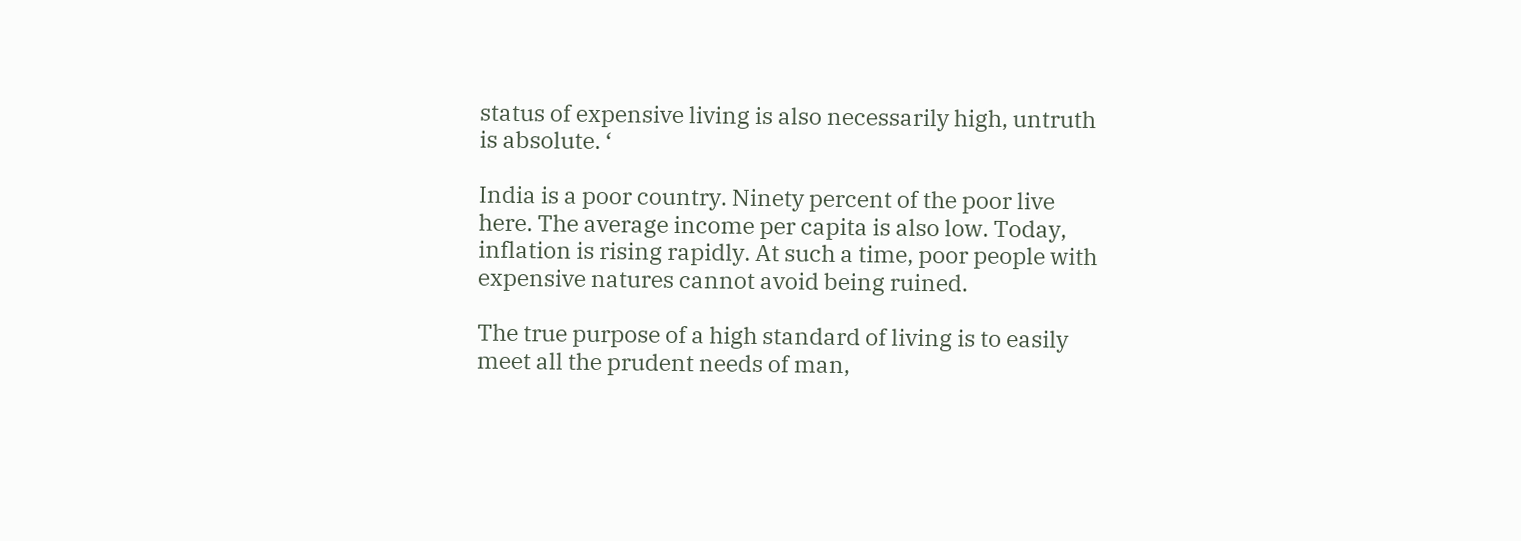status of expensive living is also necessarily high, untruth is absolute. ‘

India is a poor country. Ninety percent of the poor live here. The average income per capita is also low. Today, inflation is rising rapidly. At such a time, poor people with expensive natures cannot avoid being ruined.

The true purpose of a high standard of living is to easily meet all the prudent needs of man,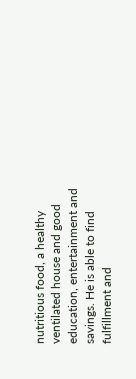nutritious food, a healthy ventilated house and good education, entertainment and savings. He is able to find fulfillment and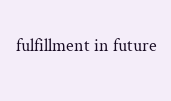fulfillment in future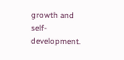growth and self-development.